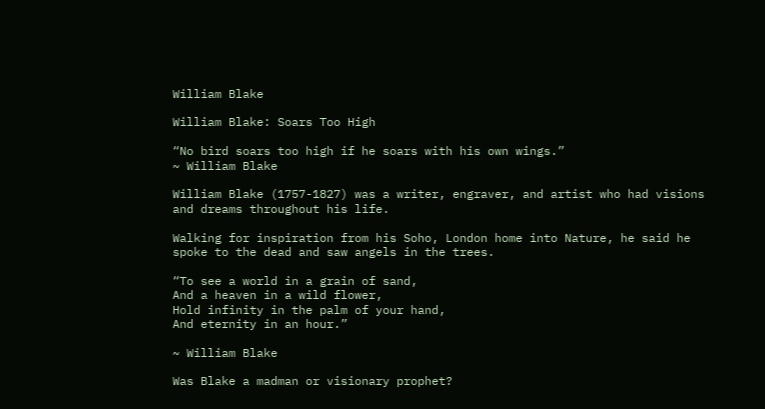William Blake

William Blake: Soars Too High

“No bird soars too high if he soars with his own wings.”
~ William Blake

William Blake (1757-1827) was a writer, engraver, and artist who had visions and dreams throughout his life.

Walking for inspiration from his Soho, London home into Nature, he said he spoke to the dead and saw angels in the trees.

“To see a world in a grain of sand,
And a heaven in a wild flower,
Hold infinity in the palm of your hand,
And eternity in an hour.”

~ William Blake

Was Blake a madman or visionary prophet?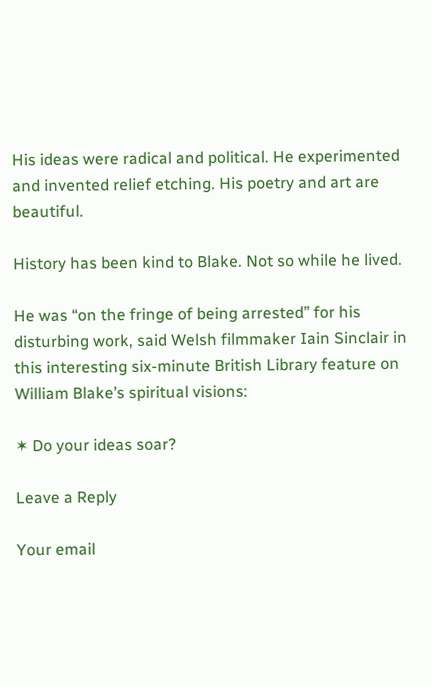His ideas were radical and political. He experimented and invented relief etching. His poetry and art are beautiful.

History has been kind to Blake. Not so while he lived.

He was “on the fringe of being arrested” for his disturbing work, said Welsh filmmaker Iain Sinclair in this interesting six-minute British Library feature on William Blake’s spiritual visions:

✶ Do your ideas soar?

Leave a Reply

Your email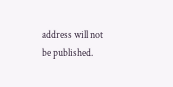address will not be published.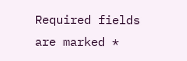Required fields are marked *